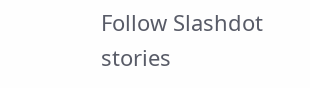Follow Slashdot stories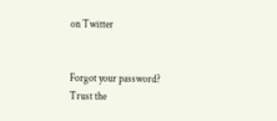on Twitter


Forgot your password?
Trust the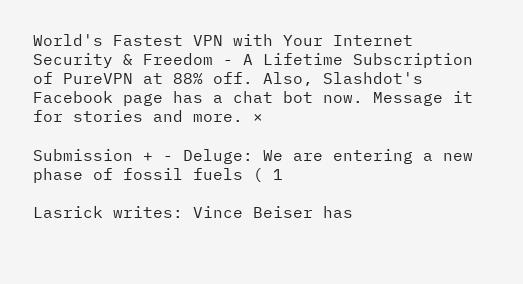World's Fastest VPN with Your Internet Security & Freedom - A Lifetime Subscription of PureVPN at 88% off. Also, Slashdot's Facebook page has a chat bot now. Message it for stories and more. ×

Submission + - Deluge: We are entering a new phase of fossil fuels ( 1

Lasrick writes: Vince Beiser has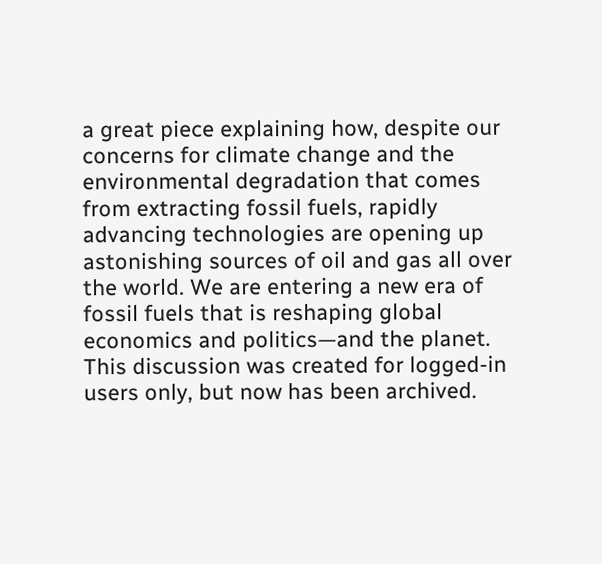a great piece explaining how, despite our concerns for climate change and the environmental degradation that comes from extracting fossil fuels, rapidly advancing technologies are opening up astonishing sources of oil and gas all over the world. We are entering a new era of fossil fuels that is reshaping global economics and politics—and the planet.
This discussion was created for logged-in users only, but now has been archived.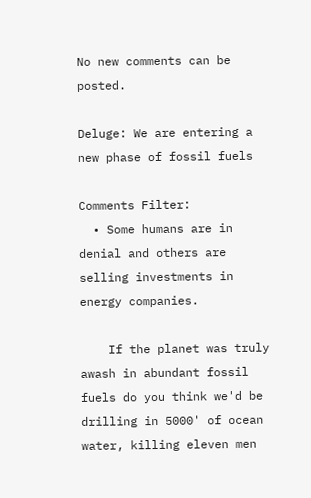No new comments can be posted.

Deluge: We are entering a new phase of fossil fuels

Comments Filter:
  • Some humans are in denial and others are selling investments in energy companies.

    If the planet was truly awash in abundant fossil fuels do you think we'd be drilling in 5000' of ocean water, killing eleven men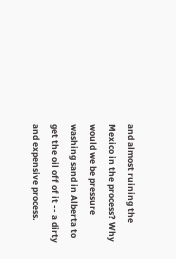and almost ruining the Mexico in the process? Why would we be pressure washing sand in Alberta to get the oil off of it -- a dirty and expensive process.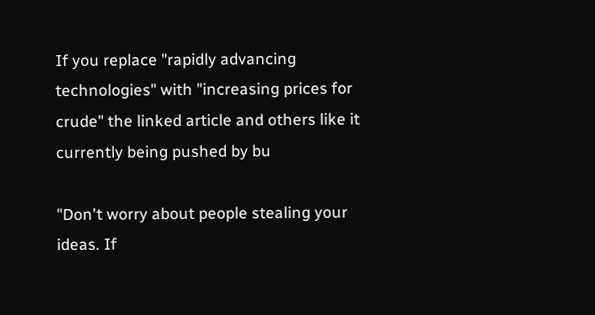If you replace "rapidly advancing technologies" with "increasing prices for crude" the linked article and others like it currently being pushed by bu

"Don't worry about people stealing your ideas. If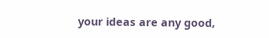your ideas are any good,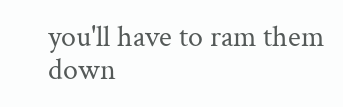you'll have to ram them down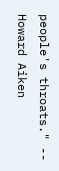people's throats." -- Howard Aiken